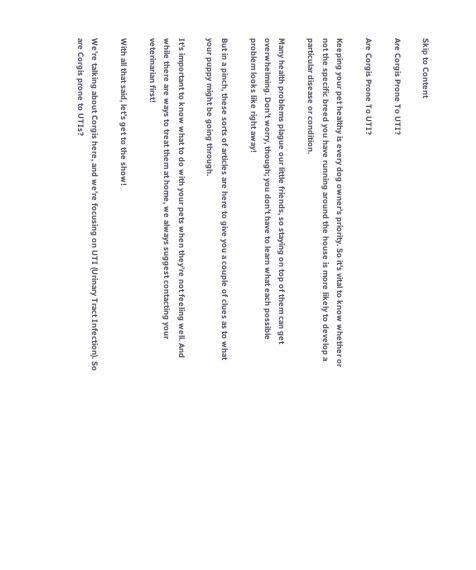Skip to Content

Are Corgis Prone To UTI?

Are Corgis Prone To UTI?

Keeping your pet healthy is every dog owner’s priority. So it’s vital to know whether or not the specific breed you have running around the house is more likely to develop a particular disease or condition.

Many health problems plague our little friends, so staying on top of them can get overwhelming. Don’t worry, though; you don’t have to learn what each possible problem looks like right away!

But in a pinch, these sorts of articles are here to give you a couple of clues as to what your puppy might be going through.

It’s important to know what to do with your pets when they’re not feeling well. And while there are ways to treat them at home, we always suggest contacting your veterinarian first!

With all that said, let’s get to the show!

We’re talking about Corgis here, and we’re focusing on UTI (Urinary Tract Infection). So are Corgis prone to UTIs?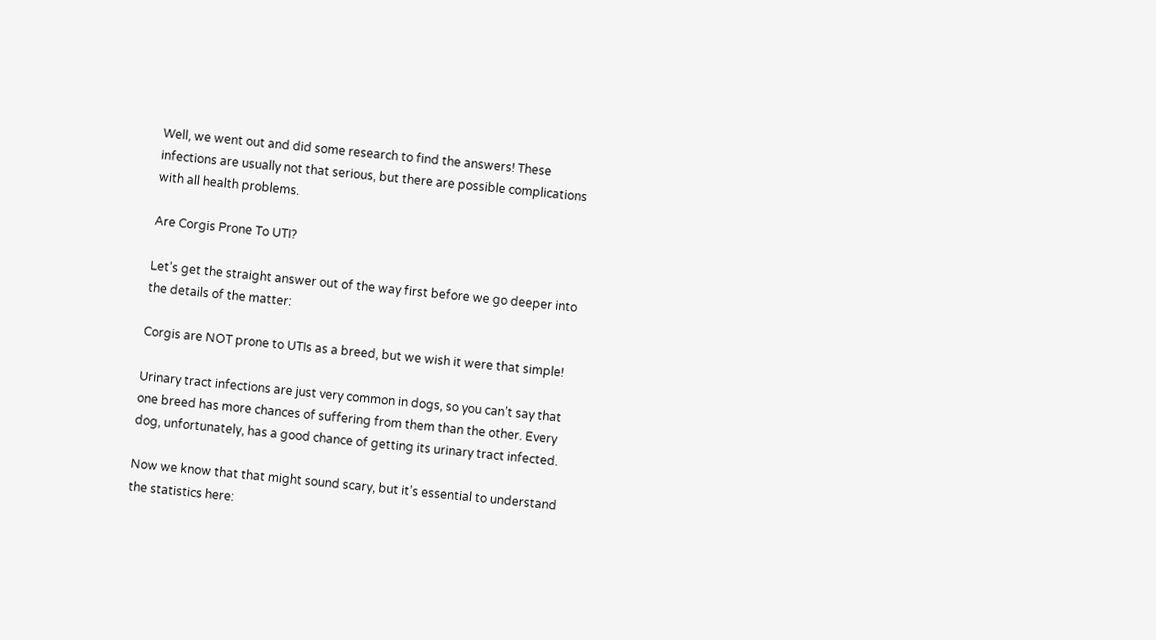Well, we went out and did some research to find the answers! These infections are usually not that serious, but there are possible complications with all health problems.

Are Corgis Prone To UTI?

Let’s get the straight answer out of the way first before we go deeper into the details of the matter:

Corgis are NOT prone to UTIs as a breed, but we wish it were that simple!

Urinary tract infections are just very common in dogs, so you can’t say that one breed has more chances of suffering from them than the other. Every dog, unfortunately, has a good chance of getting its urinary tract infected.

Now we know that that might sound scary, but it’s essential to understand the statistics here: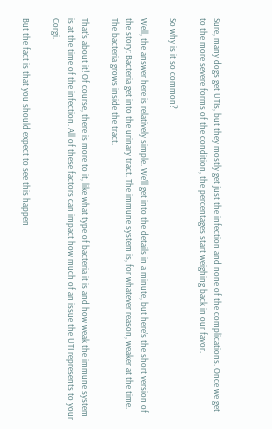Sure, many dogs get UTIs, but they mostly get just the infection and none of the complications. Once we get to the more severe forms of the condition, the percentages start weighing back in our favor.

So why is it so common?

Well, the answer here is relatively simple. We’ll get into the details in a minute, but here’s the short version of the story: Bacteria get into the urinary tract. The immune system is, for whatever reason, weaker at the time. The bacteria grows inside the tract.

That’s about it! Of course, there is more to it, like what type of bacteria it is and how weak the immune system is at the time of the infection. All of these factors can impact how much of an issue the UTI represents to your Corgi.

But the fact is that you should expect to see this happen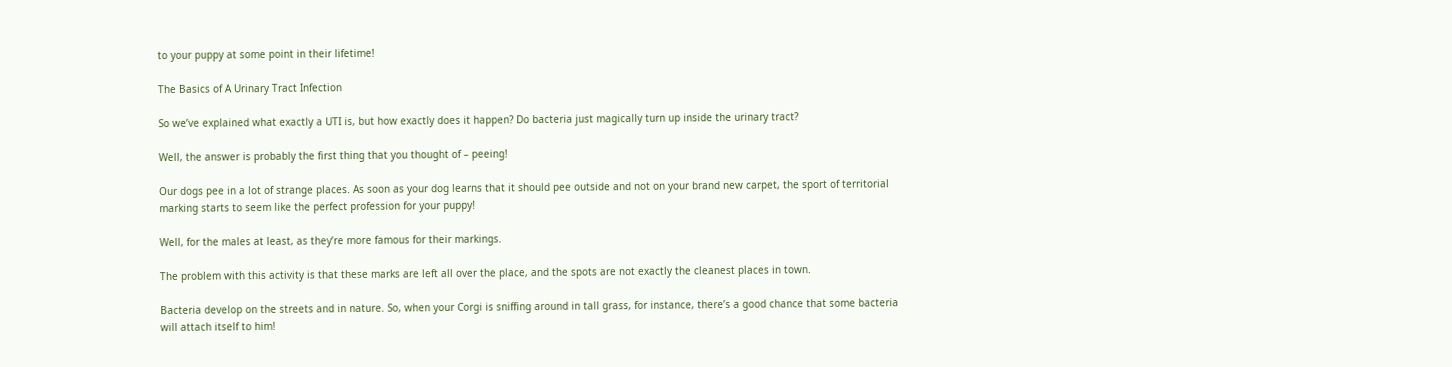to your puppy at some point in their lifetime!

The Basics of A Urinary Tract Infection

So we’ve explained what exactly a UTI is, but how exactly does it happen? Do bacteria just magically turn up inside the urinary tract?

Well, the answer is probably the first thing that you thought of – peeing!

Our dogs pee in a lot of strange places. As soon as your dog learns that it should pee outside and not on your brand new carpet, the sport of territorial marking starts to seem like the perfect profession for your puppy!

Well, for the males at least, as they’re more famous for their markings.

The problem with this activity is that these marks are left all over the place, and the spots are not exactly the cleanest places in town.

Bacteria develop on the streets and in nature. So, when your Corgi is sniffing around in tall grass, for instance, there’s a good chance that some bacteria will attach itself to him!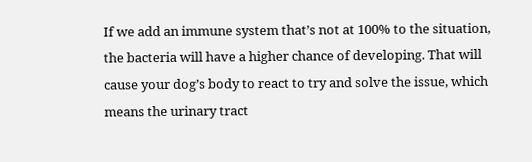If we add an immune system that’s not at 100% to the situation, the bacteria will have a higher chance of developing. That will cause your dog’s body to react to try and solve the issue, which means the urinary tract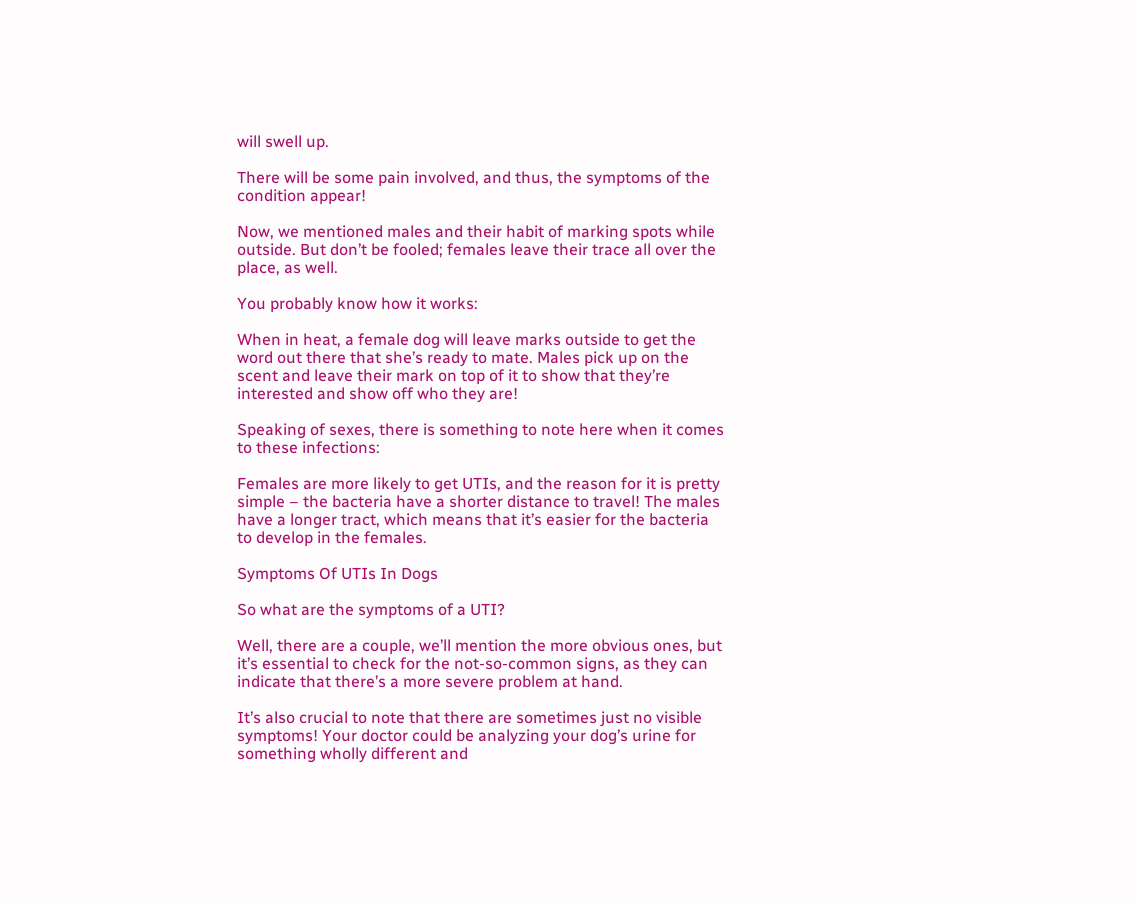will swell up.

There will be some pain involved, and thus, the symptoms of the condition appear!

Now, we mentioned males and their habit of marking spots while outside. But don’t be fooled; females leave their trace all over the place, as well.

You probably know how it works:

When in heat, a female dog will leave marks outside to get the word out there that she’s ready to mate. Males pick up on the scent and leave their mark on top of it to show that they’re interested and show off who they are!

Speaking of sexes, there is something to note here when it comes to these infections:

Females are more likely to get UTIs, and the reason for it is pretty simple – the bacteria have a shorter distance to travel! The males have a longer tract, which means that it’s easier for the bacteria to develop in the females.

Symptoms Of UTIs In Dogs

So what are the symptoms of a UTI?

Well, there are a couple, we’ll mention the more obvious ones, but it’s essential to check for the not-so-common signs, as they can indicate that there’s a more severe problem at hand.

It’s also crucial to note that there are sometimes just no visible symptoms! Your doctor could be analyzing your dog’s urine for something wholly different and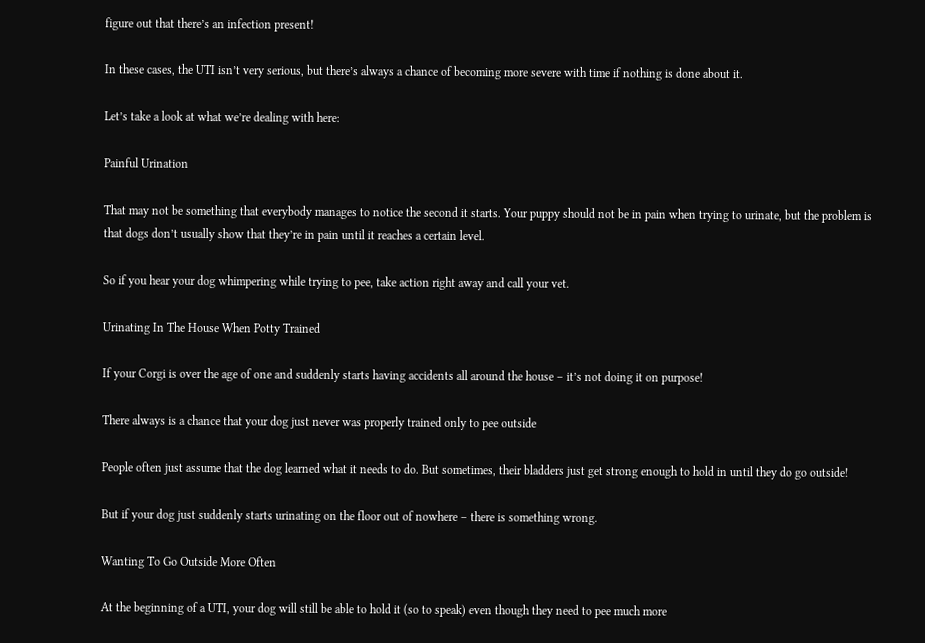figure out that there’s an infection present!

In these cases, the UTI isn’t very serious, but there’s always a chance of becoming more severe with time if nothing is done about it.

Let’s take a look at what we’re dealing with here:

Painful Urination

That may not be something that everybody manages to notice the second it starts. Your puppy should not be in pain when trying to urinate, but the problem is that dogs don’t usually show that they’re in pain until it reaches a certain level.

So if you hear your dog whimpering while trying to pee, take action right away and call your vet.

Urinating In The House When Potty Trained

If your Corgi is over the age of one and suddenly starts having accidents all around the house – it’s not doing it on purpose!

There always is a chance that your dog just never was properly trained only to pee outside

People often just assume that the dog learned what it needs to do. But sometimes, their bladders just get strong enough to hold in until they do go outside!

But if your dog just suddenly starts urinating on the floor out of nowhere – there is something wrong.

Wanting To Go Outside More Often

At the beginning of a UTI, your dog will still be able to hold it (so to speak) even though they need to pee much more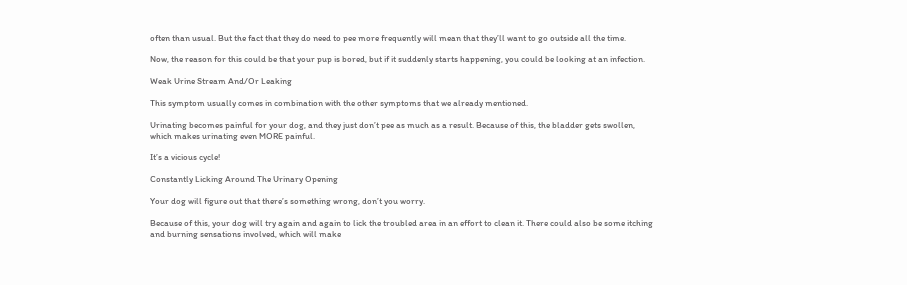often than usual. But the fact that they do need to pee more frequently will mean that they’ll want to go outside all the time.

Now, the reason for this could be that your pup is bored, but if it suddenly starts happening, you could be looking at an infection.

Weak Urine Stream And/Or Leaking

This symptom usually comes in combination with the other symptoms that we already mentioned.

Urinating becomes painful for your dog, and they just don’t pee as much as a result. Because of this, the bladder gets swollen, which makes urinating even MORE painful.

It’s a vicious cycle!

Constantly Licking Around The Urinary Opening

Your dog will figure out that there’s something wrong, don’t you worry.

Because of this, your dog will try again and again to lick the troubled area in an effort to clean it. There could also be some itching and burning sensations involved, which will make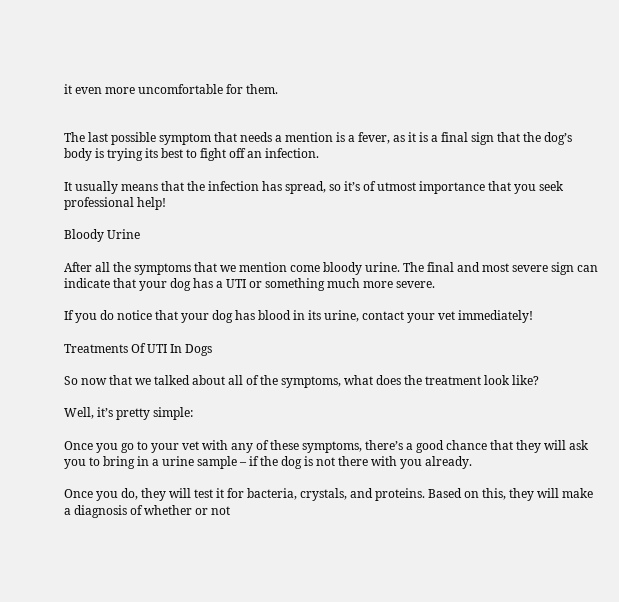it even more uncomfortable for them.


The last possible symptom that needs a mention is a fever, as it is a final sign that the dog’s body is trying its best to fight off an infection.

It usually means that the infection has spread, so it’s of utmost importance that you seek professional help!

Bloody Urine

After all the symptoms that we mention come bloody urine. The final and most severe sign can indicate that your dog has a UTI or something much more severe.

If you do notice that your dog has blood in its urine, contact your vet immediately!

Treatments Of UTI In Dogs

So now that we talked about all of the symptoms, what does the treatment look like?

Well, it’s pretty simple:

Once you go to your vet with any of these symptoms, there’s a good chance that they will ask you to bring in a urine sample – if the dog is not there with you already.

Once you do, they will test it for bacteria, crystals, and proteins. Based on this, they will make a diagnosis of whether or not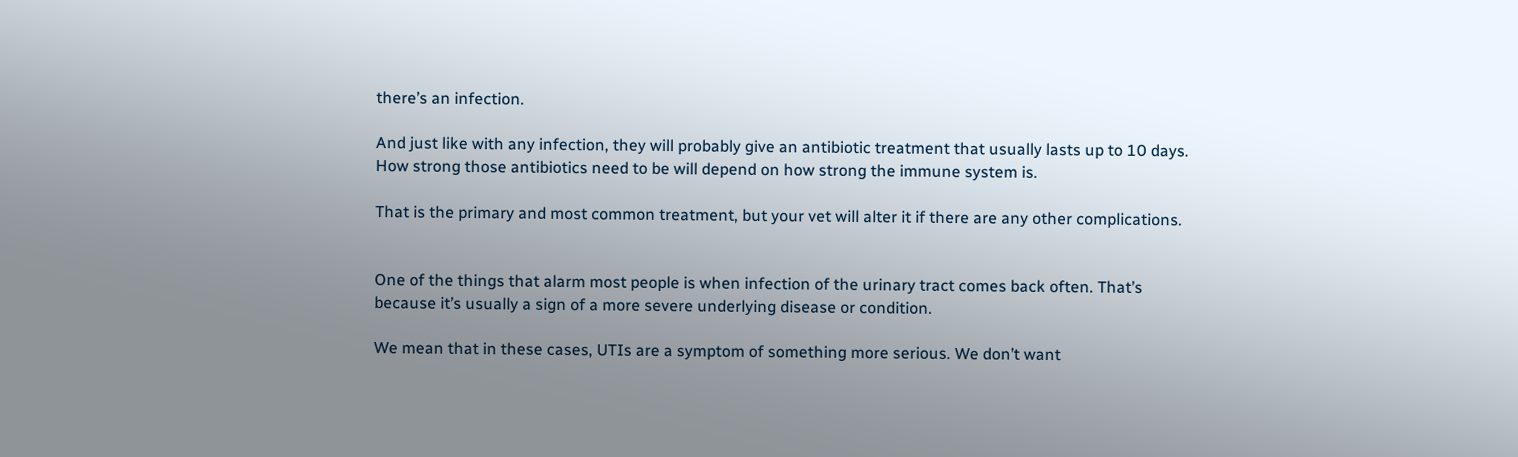there’s an infection.

And just like with any infection, they will probably give an antibiotic treatment that usually lasts up to 10 days. How strong those antibiotics need to be will depend on how strong the immune system is.

That is the primary and most common treatment, but your vet will alter it if there are any other complications.


One of the things that alarm most people is when infection of the urinary tract comes back often. That’s because it’s usually a sign of a more severe underlying disease or condition.

We mean that in these cases, UTIs are a symptom of something more serious. We don’t want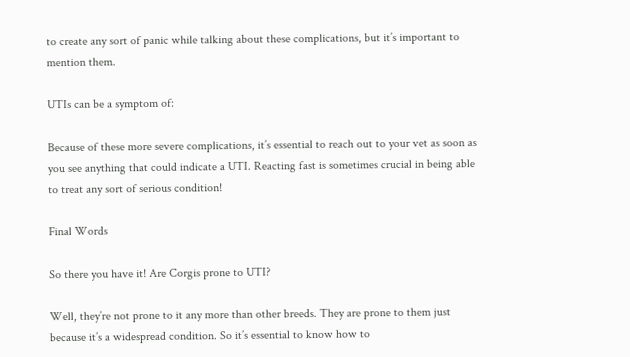to create any sort of panic while talking about these complications, but it’s important to mention them.

UTIs can be a symptom of:

Because of these more severe complications, it’s essential to reach out to your vet as soon as you see anything that could indicate a UTI. Reacting fast is sometimes crucial in being able to treat any sort of serious condition!

Final Words

So there you have it! Are Corgis prone to UTI?

Well, they’re not prone to it any more than other breeds. They are prone to them just because it’s a widespread condition. So it’s essential to know how to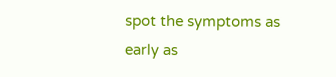spot the symptoms as early as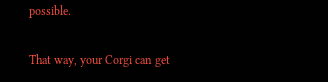possible.

That way, your Corgi can get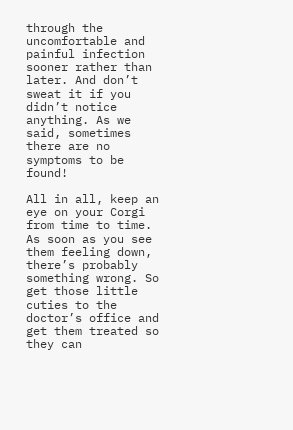through the uncomfortable and painful infection sooner rather than later. And don’t sweat it if you didn’t notice anything. As we said, sometimes there are no symptoms to be found!

All in all, keep an eye on your Corgi from time to time. As soon as you see them feeling down, there’s probably something wrong. So get those little cuties to the doctor’s office and get them treated so they can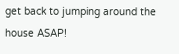get back to jumping around the house ASAP!